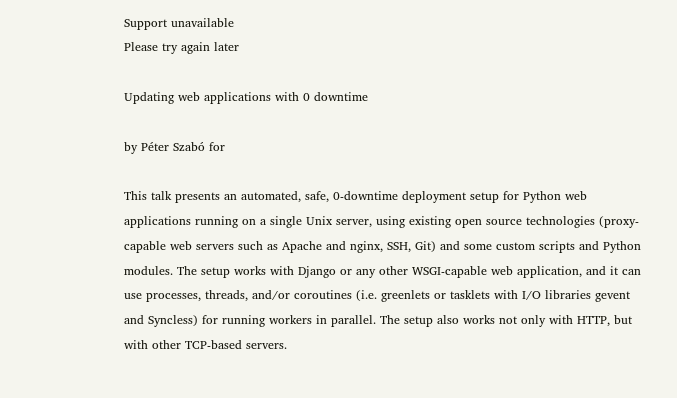Support unavailable
Please try again later

Updating web applications with 0 downtime

by Péter Szabó for

This talk presents an automated, safe, 0-downtime deployment setup for Python web applications running on a single Unix server, using existing open source technologies (proxy-capable web servers such as Apache and nginx, SSH, Git) and some custom scripts and Python modules. The setup works with Django or any other WSGI-capable web application, and it can use processes, threads, and/or coroutines (i.e. greenlets or tasklets with I/O libraries gevent and Syncless) for running workers in parallel. The setup also works not only with HTTP, but with other TCP-based servers.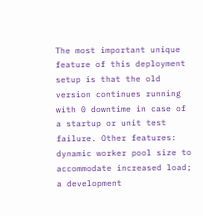The most important unique feature of this deployment setup is that the old version continues running with 0 downtime in case of a startup or unit test failure. Other features: dynamic worker pool size to accommodate increased load; a development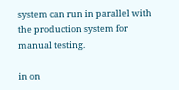system can run in parallel with the production system for manual testing.

in on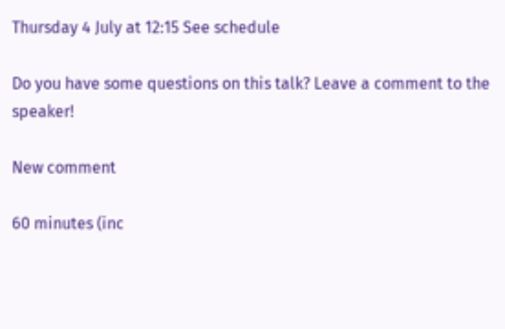Thursday 4 July at 12:15 See schedule

Do you have some questions on this talk? Leave a comment to the speaker!

New comment

60 minutes (inc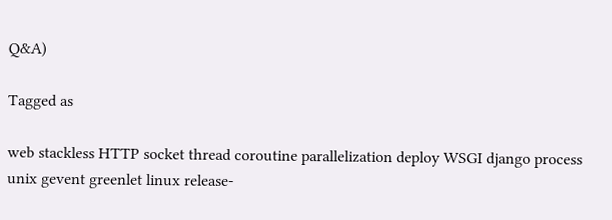Q&A)

Tagged as

web stackless HTTP socket thread coroutine parallelization deploy WSGI django process unix gevent greenlet linux release-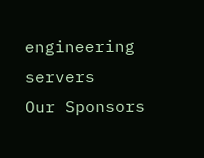engineering servers
Our Sponsors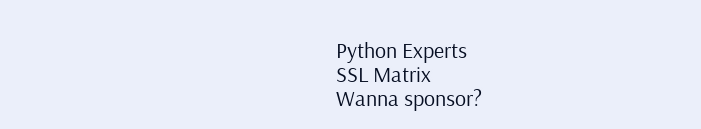Python Experts
SSL Matrix
Wanna sponsor?